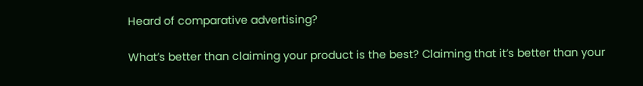Heard of comparative advertising?

What’s better than claiming your product is the best? Claiming that it’s better than your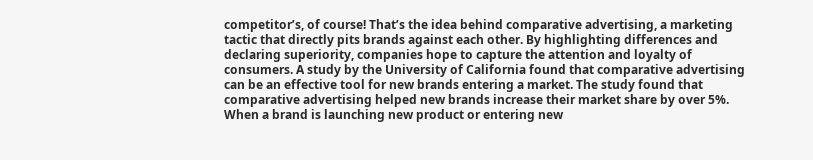competitor’s, of course! That’s the idea behind comparative advertising, a marketing tactic that directly pits brands against each other. By highlighting differences and declaring superiority, companies hope to capture the attention and loyalty of consumers. A study by the University of California found that comparative advertising can be an effective tool for new brands entering a market. The study found that comparative advertising helped new brands increase their market share by over 5%. When a brand is launching new product or entering new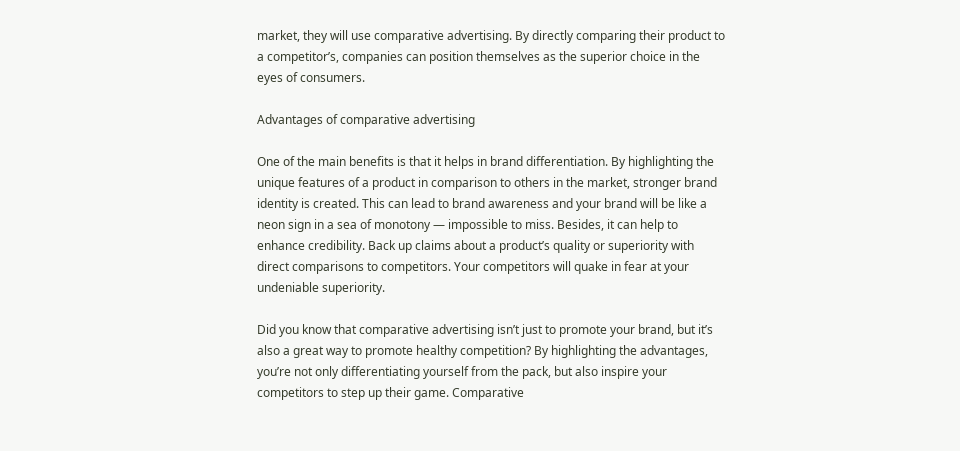market, they will use comparative advertising. By directly comparing their product to a competitor’s, companies can position themselves as the superior choice in the eyes of consumers.

Advantages of comparative advertising

One of the main benefits is that it helps in brand differentiation. By highlighting the unique features of a product in comparison to others in the market, stronger brand identity is created. This can lead to brand awareness and your brand will be like a neon sign in a sea of monotony — impossible to miss. Besides, it can help to enhance credibility. Back up claims about a product’s quality or superiority with direct comparisons to competitors. Your competitors will quake in fear at your undeniable superiority.

Did you know that comparative advertising isn’t just to promote your brand, but it’s also a great way to promote healthy competition? By highlighting the advantages, you’re not only differentiating yourself from the pack, but also inspire your competitors to step up their game. Comparative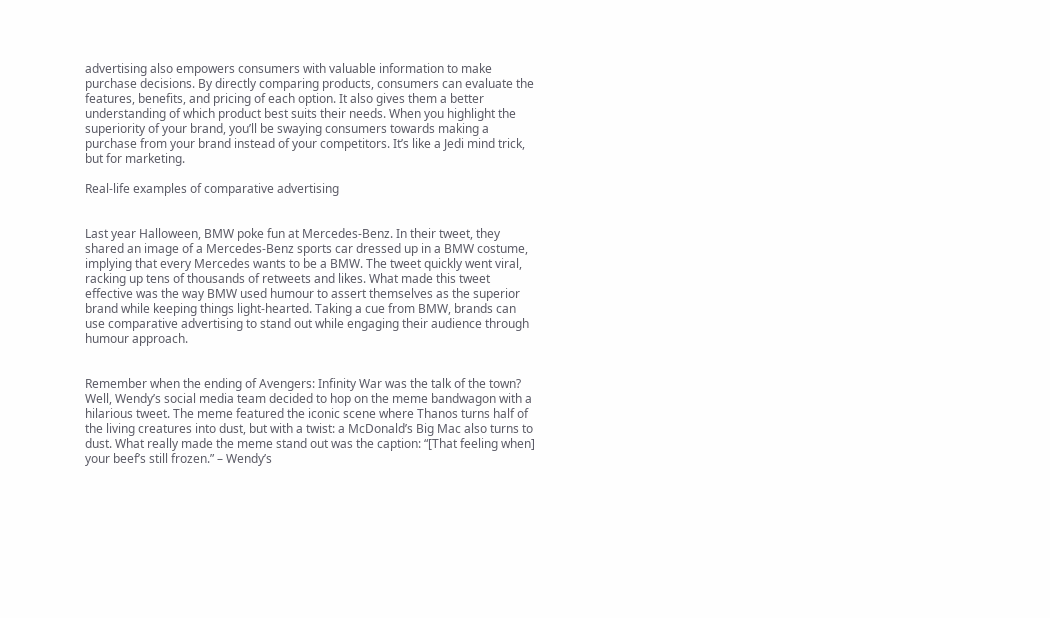advertising also empowers consumers with valuable information to make purchase decisions. By directly comparing products, consumers can evaluate the features, benefits, and pricing of each option. It also gives them a better understanding of which product best suits their needs. When you highlight the superiority of your brand, you’ll be swaying consumers towards making a purchase from your brand instead of your competitors. It’s like a Jedi mind trick, but for marketing.

Real-life examples of comparative advertising


Last year Halloween, BMW poke fun at Mercedes-Benz. In their tweet, they shared an image of a Mercedes-Benz sports car dressed up in a BMW costume, implying that every Mercedes wants to be a BMW. The tweet quickly went viral, racking up tens of thousands of retweets and likes. What made this tweet effective was the way BMW used humour to assert themselves as the superior brand while keeping things light-hearted. Taking a cue from BMW, brands can use comparative advertising to stand out while engaging their audience through humour approach.


Remember when the ending of Avengers: Infinity War was the talk of the town? Well, Wendy’s social media team decided to hop on the meme bandwagon with a hilarious tweet. The meme featured the iconic scene where Thanos turns half of the living creatures into dust, but with a twist: a McDonald’s Big Mac also turns to dust. What really made the meme stand out was the caption: “[That feeling when] your beef’s still frozen.” – Wendy’s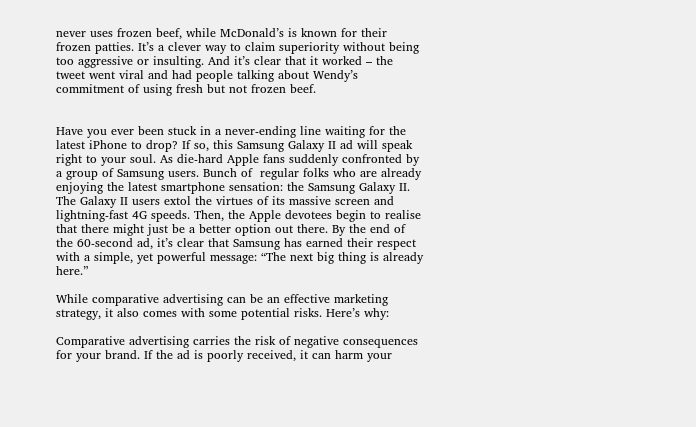never uses frozen beef, while McDonald’s is known for their frozen patties. It’s a clever way to claim superiority without being too aggressive or insulting. And it’s clear that it worked – the tweet went viral and had people talking about Wendy’s commitment of using fresh but not frozen beef.


Have you ever been stuck in a never-ending line waiting for the latest iPhone to drop? If so, this Samsung Galaxy II ad will speak right to your soul. As die-hard Apple fans suddenly confronted by a group of Samsung users. Bunch of  regular folks who are already enjoying the latest smartphone sensation: the Samsung Galaxy II. The Galaxy II users extol the virtues of its massive screen and lightning-fast 4G speeds. Then, the Apple devotees begin to realise that there might just be a better option out there. By the end of the 60-second ad, it’s clear that Samsung has earned their respect with a simple, yet powerful message: “The next big thing is already here.”

While comparative advertising can be an effective marketing strategy, it also comes with some potential risks. Here’s why:

Comparative advertising carries the risk of negative consequences for your brand. If the ad is poorly received, it can harm your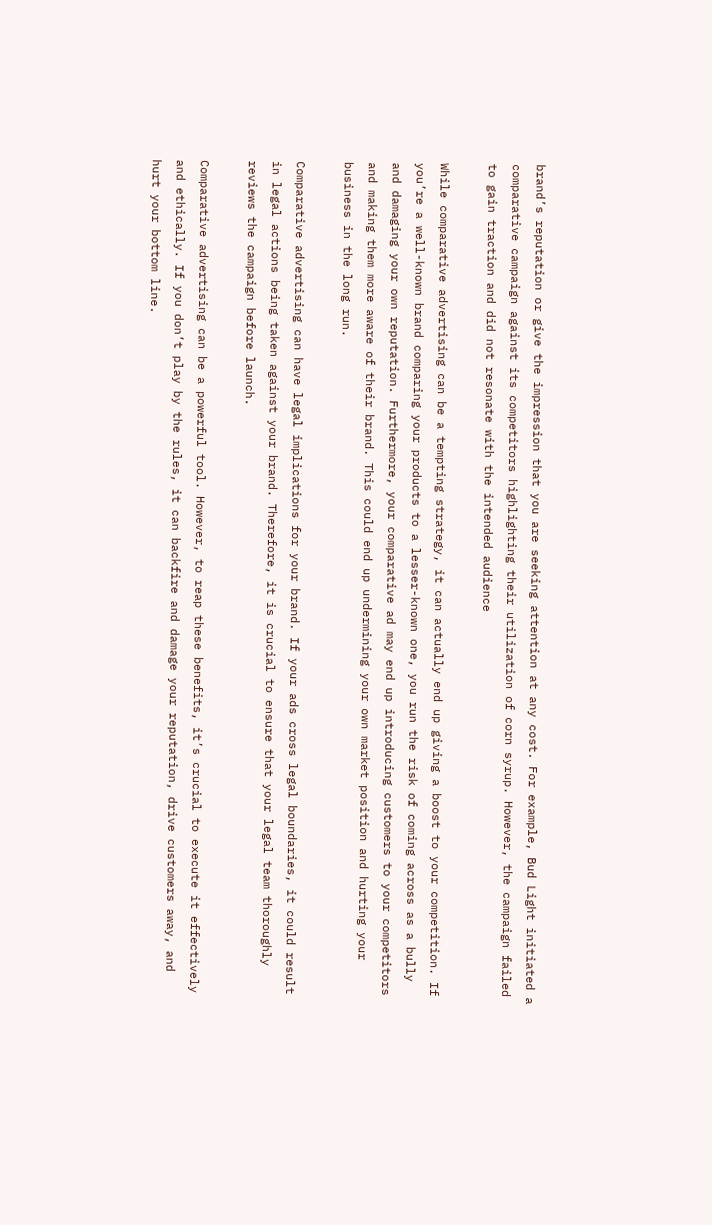brand’s reputation or give the impression that you are seeking attention at any cost. For example, Bud Light initiated a comparative campaign against its competitors highlighting their utilization of corn syrup. However, the campaign failed to gain traction and did not resonate with the intended audience

While comparative advertising can be a tempting strategy, it can actually end up giving a boost to your competition. If you’re a well-known brand comparing your products to a lesser-known one, you run the risk of coming across as a bully and damaging your own reputation. Furthermore, your comparative ad may end up introducing customers to your competitors and making them more aware of their brand. This could end up undermining your own market position and hurting your business in the long run.

Comparative advertising can have legal implications for your brand. If your ads cross legal boundaries, it could result in legal actions being taken against your brand. Therefore, it is crucial to ensure that your legal team thoroughly reviews the campaign before launch.

Comparative advertising can be a powerful tool. However, to reap these benefits, it’s crucial to execute it effectively and ethically. If you don’t play by the rules, it can backfire and damage your reputation, drive customers away, and hurt your bottom line.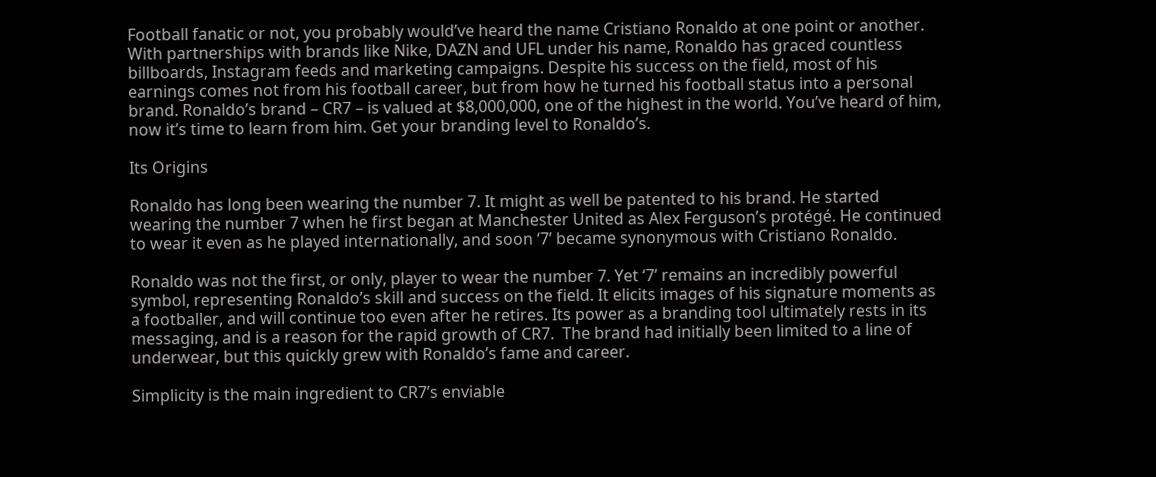Football fanatic or not, you probably would’ve heard the name Cristiano Ronaldo at one point or another. With partnerships with brands like Nike, DAZN and UFL under his name, Ronaldo has graced countless billboards, Instagram feeds and marketing campaigns. Despite his success on the field, most of his earnings comes not from his football career, but from how he turned his football status into a personal brand. Ronaldo’s brand – CR7 – is valued at $8,000,000, one of the highest in the world. You’ve heard of him, now it’s time to learn from him. Get your branding level to Ronaldo’s.

Its Origins

Ronaldo has long been wearing the number 7. It might as well be patented to his brand. He started wearing the number 7 when he first began at Manchester United as Alex Ferguson’s protégé. He continued to wear it even as he played internationally, and soon ‘7’ became synonymous with Cristiano Ronaldo.

Ronaldo was not the first, or only, player to wear the number 7. Yet ‘7’ remains an incredibly powerful symbol, representing Ronaldo’s skill and success on the field. It elicits images of his signature moments as a footballer, and will continue too even after he retires. Its power as a branding tool ultimately rests in its messaging, and is a reason for the rapid growth of CR7.  The brand had initially been limited to a line of underwear, but this quickly grew with Ronaldo’s fame and career.

Simplicity is the main ingredient to CR7’s enviable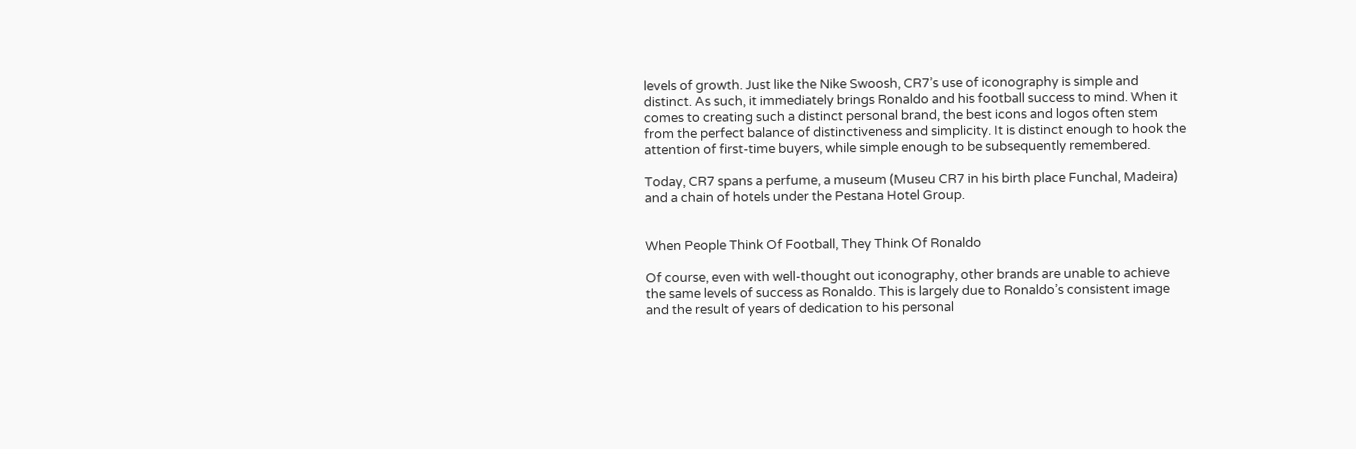levels of growth. Just like the Nike Swoosh, CR7’s use of iconography is simple and distinct. As such, it immediately brings Ronaldo and his football success to mind. When it comes to creating such a distinct personal brand, the best icons and logos often stem from the perfect balance of distinctiveness and simplicity. It is distinct enough to hook the attention of first-time buyers, while simple enough to be subsequently remembered.

Today, CR7 spans a perfume, a museum (Museu CR7 in his birth place Funchal, Madeira) and a chain of hotels under the Pestana Hotel Group.


When People Think Of Football, They Think Of Ronaldo

Of course, even with well-thought out iconography, other brands are unable to achieve the same levels of success as Ronaldo. This is largely due to Ronaldo’s consistent image and the result of years of dedication to his personal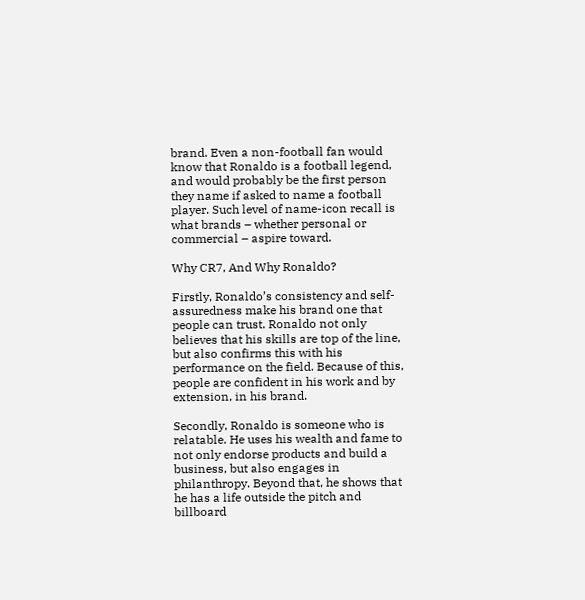brand. Even a non-football fan would know that Ronaldo is a football legend, and would probably be the first person they name if asked to name a football player. Such level of name-icon recall is what brands – whether personal or commercial – aspire toward.

Why CR7, And Why Ronaldo?

Firstly, Ronaldo’s consistency and self-assuredness make his brand one that people can trust. Ronaldo not only believes that his skills are top of the line, but also confirms this with his performance on the field. Because of this, people are confident in his work and by extension, in his brand.

Secondly, Ronaldo is someone who is relatable. He uses his wealth and fame to not only endorse products and build a business, but also engages in philanthropy. Beyond that, he shows that he has a life outside the pitch and billboard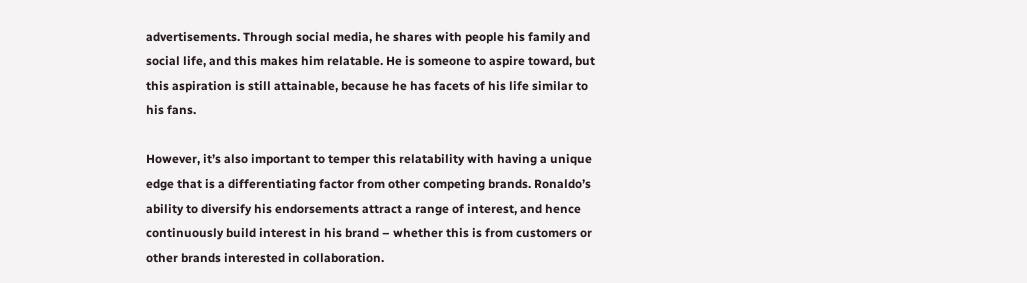advertisements. Through social media, he shares with people his family and social life, and this makes him relatable. He is someone to aspire toward, but this aspiration is still attainable, because he has facets of his life similar to his fans.

However, it’s also important to temper this relatability with having a unique edge that is a differentiating factor from other competing brands. Ronaldo’s ability to diversify his endorsements attract a range of interest, and hence continuously build interest in his brand – whether this is from customers or other brands interested in collaboration.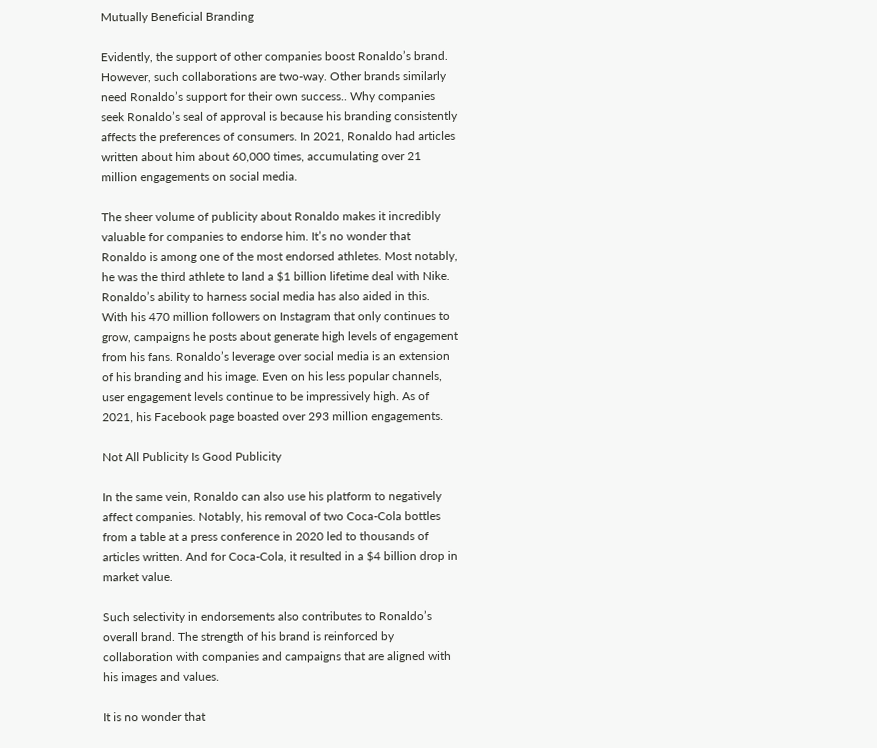Mutually Beneficial Branding

Evidently, the support of other companies boost Ronaldo’s brand. However, such collaborations are two-way. Other brands similarly need Ronaldo’s support for their own success.. Why companies seek Ronaldo’s seal of approval is because his branding consistently affects the preferences of consumers. In 2021, Ronaldo had articles written about him about 60,000 times, accumulating over 21 million engagements on social media.

The sheer volume of publicity about Ronaldo makes it incredibly valuable for companies to endorse him. It’s no wonder that Ronaldo is among one of the most endorsed athletes. Most notably, he was the third athlete to land a $1 billion lifetime deal with Nike. Ronaldo’s ability to harness social media has also aided in this. With his 470 million followers on Instagram that only continues to grow, campaigns he posts about generate high levels of engagement from his fans. Ronaldo’s leverage over social media is an extension of his branding and his image. Even on his less popular channels, user engagement levels continue to be impressively high. As of 2021, his Facebook page boasted over 293 million engagements.

Not All Publicity Is Good Publicity

In the same vein, Ronaldo can also use his platform to negatively affect companies. Notably, his removal of two Coca-Cola bottles from a table at a press conference in 2020 led to thousands of articles written. And for Coca-Cola, it resulted in a $4 billion drop in market value.

Such selectivity in endorsements also contributes to Ronaldo’s overall brand. The strength of his brand is reinforced by collaboration with companies and campaigns that are aligned with his images and values.

It is no wonder that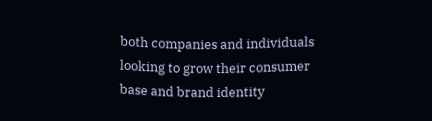both companies and individuals looking to grow their consumer base and brand identity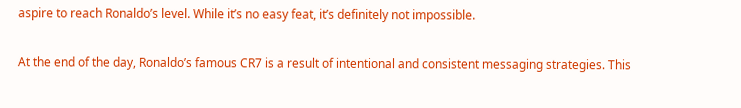aspire to reach Ronaldo’s level. While it’s no easy feat, it’s definitely not impossible.

At the end of the day, Ronaldo’s famous CR7 is a result of intentional and consistent messaging strategies. This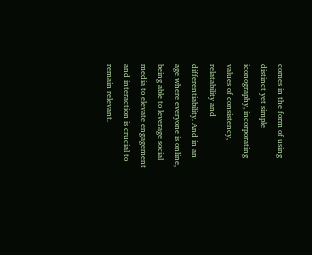comes in the form of using distinct yet simple iconography, incorporating values of consistency, relatability and differentiability. And in an age where everyone is online, being able to leverage social media to elevate engagement and interaction is crucial to remain relevant.